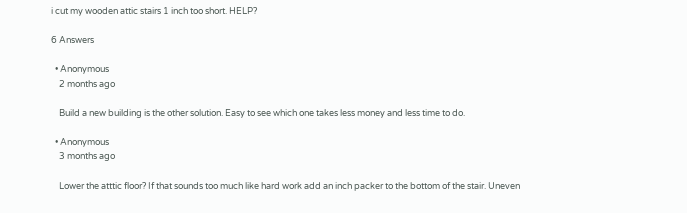i cut my wooden attic stairs 1 inch too short. HELP?

6 Answers

  • Anonymous
    2 months ago

    Build a new building is the other solution. Easy to see which one takes less money and less time to do.

  • Anonymous
    3 months ago

    Lower the atttic floor? If that sounds too much like hard work add an inch packer to the bottom of the stair. Uneven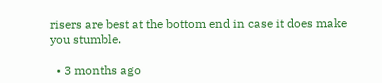risers are best at the bottom end in case it does make you stumble.

  • 3 months ago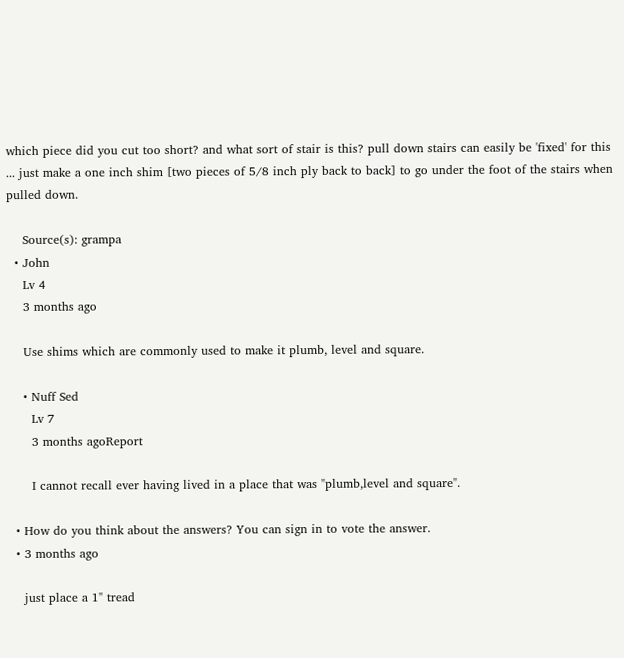which piece did you cut too short? and what sort of stair is this? pull down stairs can easily be 'fixed' for this ... just make a one inch shim [two pieces of 5/8 inch ply back to back] to go under the foot of the stairs when pulled down.

    Source(s): grampa
  • John
    Lv 4
    3 months ago

    Use shims which are commonly used to make it plumb, level and square.

    • Nuff Sed
      Lv 7
      3 months agoReport

      I cannot recall ever having lived in a place that was "plumb,level and square".

  • How do you think about the answers? You can sign in to vote the answer.
  • 3 months ago

    just place a 1" tread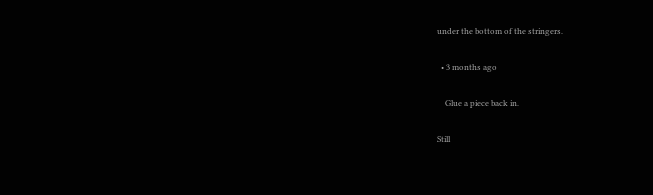under the bottom of the stringers.

  • 3 months ago

    Glue a piece back in.

Still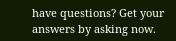have questions? Get your answers by asking now.